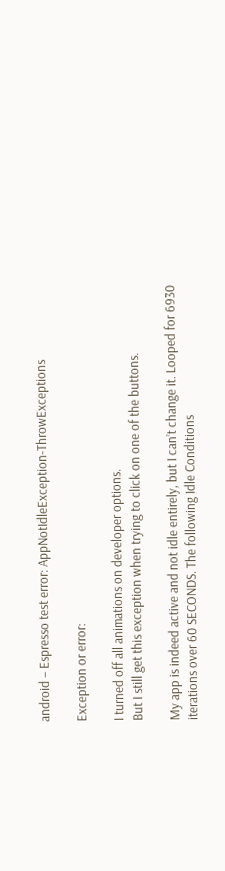android – Espresso test error: AppNotIdleException-ThrowExceptions

Exception or error:

I turned off all animations on developer options.
But I still get this exception when trying to click on one of the buttons.

My app is indeed active and not idle entirely, but I can’t change it. Looped for 6930
iterations over 60 SECONDS. The following Idle Conditions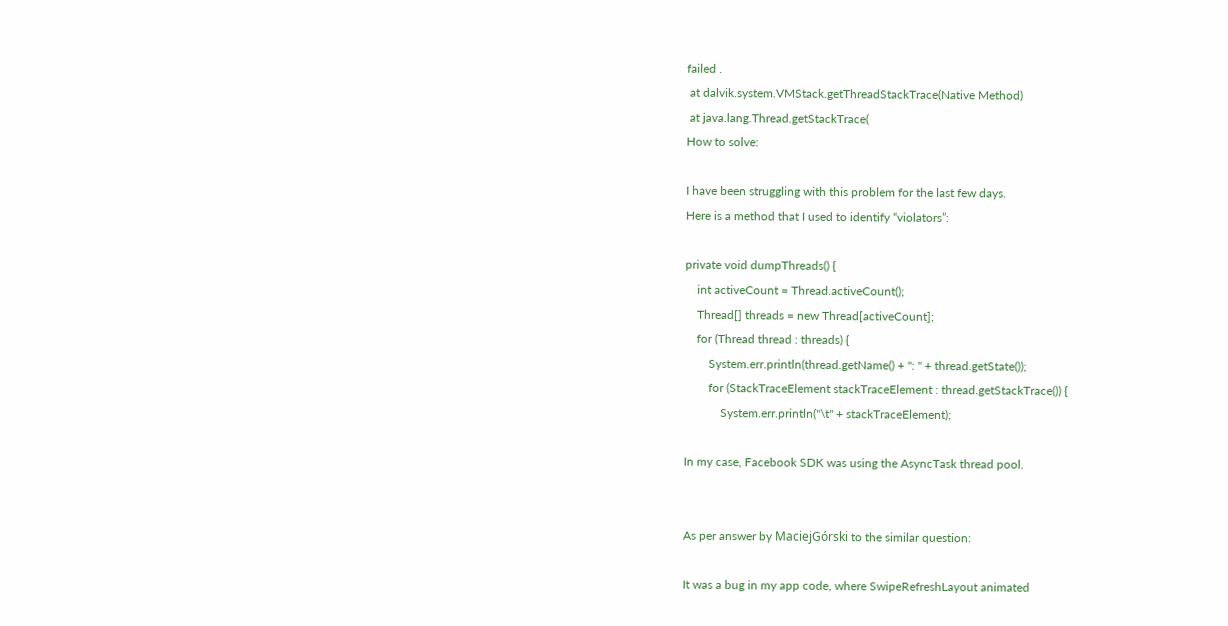failed .
 at dalvik.system.VMStack.getThreadStackTrace(Native Method)
 at java.lang.Thread.getStackTrace(
How to solve:

I have been struggling with this problem for the last few days.
Here is a method that I used to identify “violators”:

private void dumpThreads() {
    int activeCount = Thread.activeCount();
    Thread[] threads = new Thread[activeCount];
    for (Thread thread : threads) {
        System.err.println(thread.getName() + ": " + thread.getState());
        for (StackTraceElement stackTraceElement : thread.getStackTrace()) {
            System.err.println("\t" + stackTraceElement);

In my case, Facebook SDK was using the AsyncTask thread pool.


As per answer by MaciejGórski to the similar question:

It was a bug in my app code, where SwipeRefreshLayout animated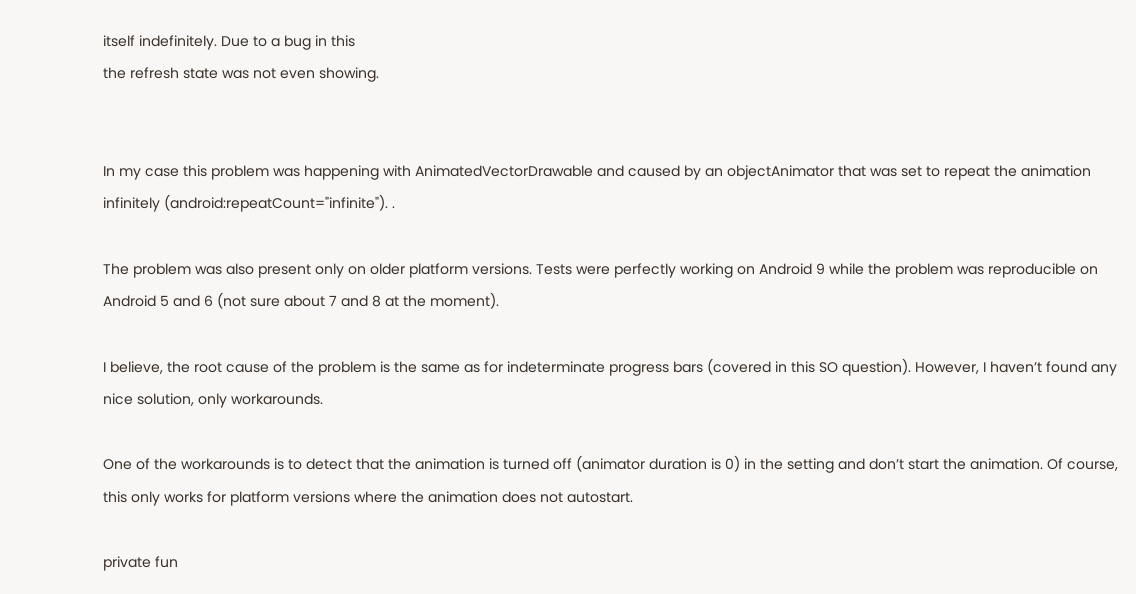itself indefinitely. Due to a bug in this
the refresh state was not even showing.


In my case this problem was happening with AnimatedVectorDrawable and caused by an objectAnimator that was set to repeat the animation infinitely (android:repeatCount="infinite"). .

The problem was also present only on older platform versions. Tests were perfectly working on Android 9 while the problem was reproducible on Android 5 and 6 (not sure about 7 and 8 at the moment).

I believe, the root cause of the problem is the same as for indeterminate progress bars (covered in this SO question). However, I haven’t found any nice solution, only workarounds.

One of the workarounds is to detect that the animation is turned off (animator duration is 0) in the setting and don’t start the animation. Of course, this only works for platform versions where the animation does not autostart.

private fun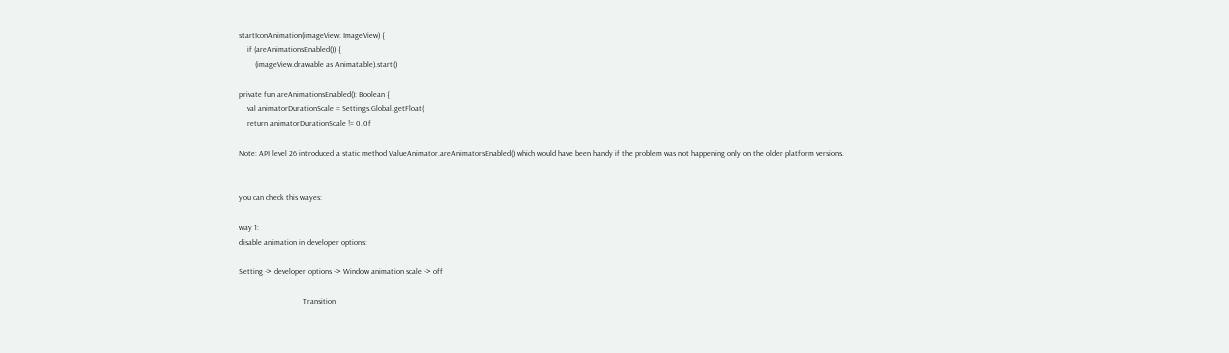startIconAnimation(imageView: ImageView) {
    if (areAnimationsEnabled()) {
        (imageView.drawable as Animatable).start()

private fun areAnimationsEnabled(): Boolean {
    val animatorDurationScale = Settings.Global.getFloat(
    return animatorDurationScale != 0.0f

Note: API level 26 introduced a static method ValueAnimator.areAnimatorsEnabled() which would have been handy if the problem was not happening only on the older platform versions.


you can check this wayes:

way 1:
disable animation in developer options:

Setting -> developer options -> Window animation scale -> off

                                Transition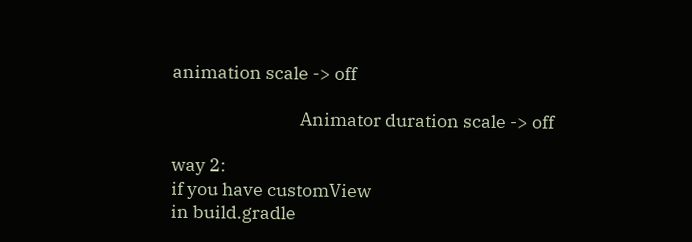animation scale -> off

                                Animator duration scale -> off

way 2:
if you have customView
in build.gradle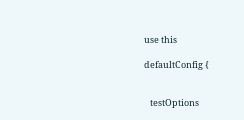use this

defaultConfig {


   testOptions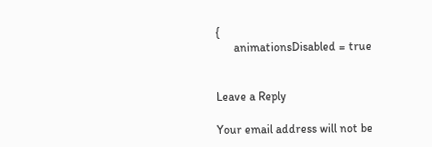{
      animationsDisabled = true


Leave a Reply

Your email address will not be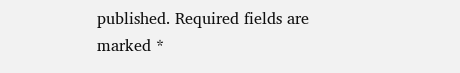published. Required fields are marked *